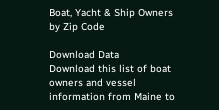Boat, Yacht & Ship Owners by Zip Code

Download Data
Download this list of boat owners and vessel information from Maine to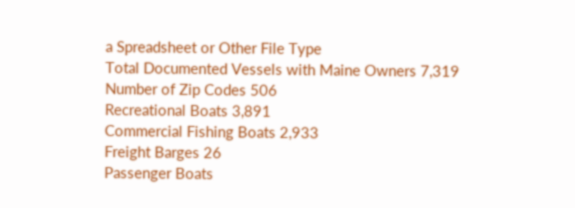a Spreadsheet or Other File Type
Total Documented Vessels with Maine Owners 7,319
Number of Zip Codes 506
Recreational Boats 3,891
Commercial Fishing Boats 2,933
Freight Barges 26
Passenger Boats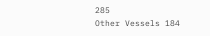285
Other Vessels 184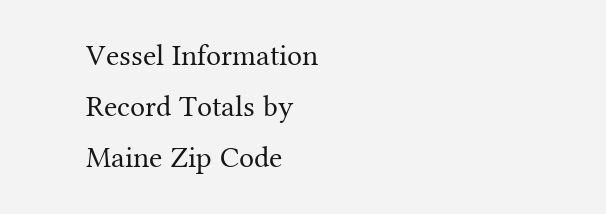Vessel Information Record Totals by Maine Zip Code